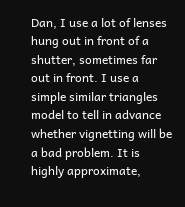Dan, I use a lot of lenses hung out in front of a shutter, sometimes far out in front. I use a simple similar triangles model to tell in advance whether vignetting will be a bad problem. It is highly approximate,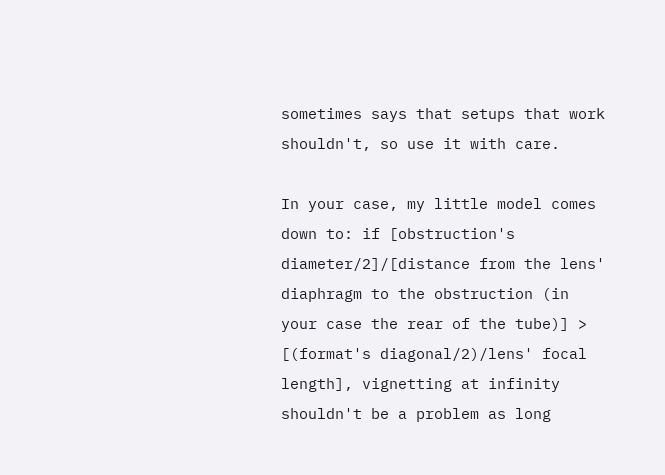sometimes says that setups that work shouldn't, so use it with care.

In your case, my little model comes down to: if [obstruction's diameter/2]/[distance from the lens' diaphragm to the obstruction (in your case the rear of the tube)] > [(format's diagonal/2)/lens' focal length], vignetting at infinity shouldn't be a problem as long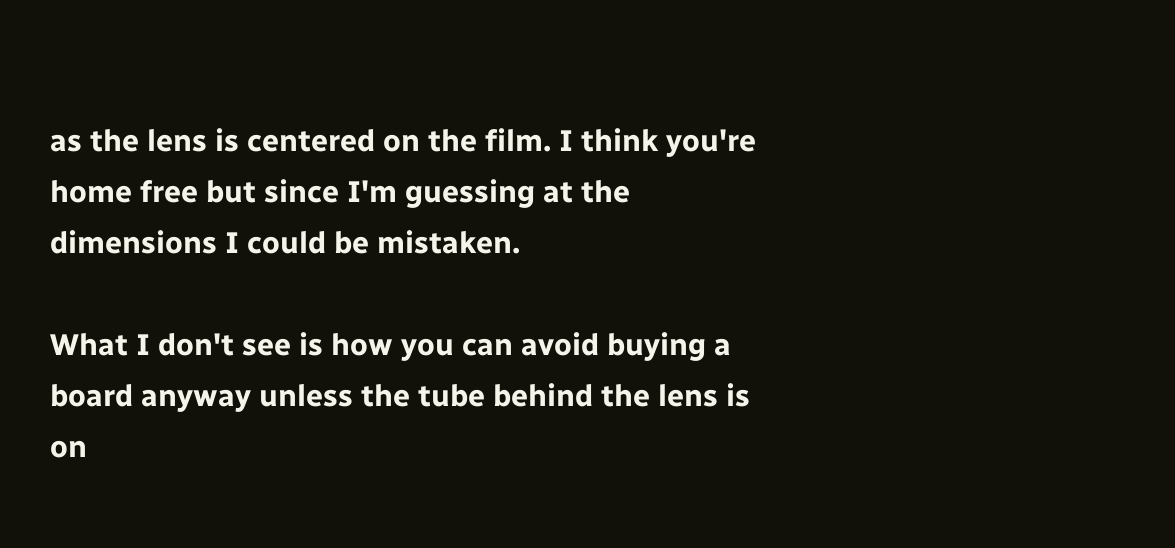as the lens is centered on the film. I think you're home free but since I'm guessing at the dimensions I could be mistaken.

What I don't see is how you can avoid buying a board anyway unless the tube behind the lens is on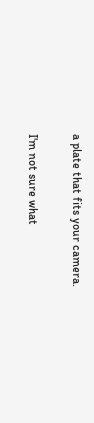a plate that fits your camera.

I'm not sure what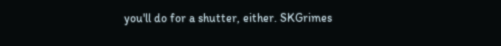you'll do for a shutter, either. SKGrimes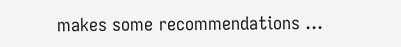makes some recommendations ...